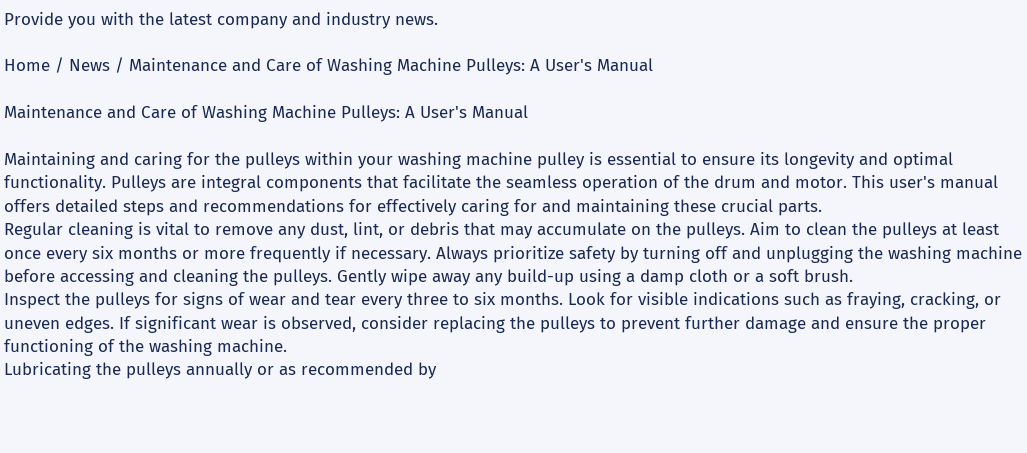Provide you with the latest company and industry news.

Home / News / Maintenance and Care of Washing Machine Pulleys: A User's Manual

Maintenance and Care of Washing Machine Pulleys: A User's Manual

Maintaining and caring for the pulleys within your washing machine pulley is essential to ensure its longevity and optimal functionality. Pulleys are integral components that facilitate the seamless operation of the drum and motor. This user's manual offers detailed steps and recommendations for effectively caring for and maintaining these crucial parts.
Regular cleaning is vital to remove any dust, lint, or debris that may accumulate on the pulleys. Aim to clean the pulleys at least once every six months or more frequently if necessary. Always prioritize safety by turning off and unplugging the washing machine before accessing and cleaning the pulleys. Gently wipe away any build-up using a damp cloth or a soft brush.
Inspect the pulleys for signs of wear and tear every three to six months. Look for visible indications such as fraying, cracking, or uneven edges. If significant wear is observed, consider replacing the pulleys to prevent further damage and ensure the proper functioning of the washing machine.
Lubricating the pulleys annually or as recommended by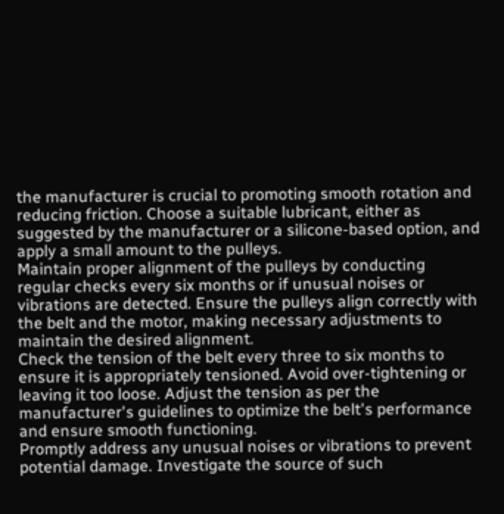the manufacturer is crucial to promoting smooth rotation and reducing friction. Choose a suitable lubricant, either as suggested by the manufacturer or a silicone-based option, and apply a small amount to the pulleys.
Maintain proper alignment of the pulleys by conducting regular checks every six months or if unusual noises or vibrations are detected. Ensure the pulleys align correctly with the belt and the motor, making necessary adjustments to maintain the desired alignment.
Check the tension of the belt every three to six months to ensure it is appropriately tensioned. Avoid over-tightening or leaving it too loose. Adjust the tension as per the manufacturer's guidelines to optimize the belt's performance and ensure smooth functioning.
Promptly address any unusual noises or vibrations to prevent potential damage. Investigate the source of such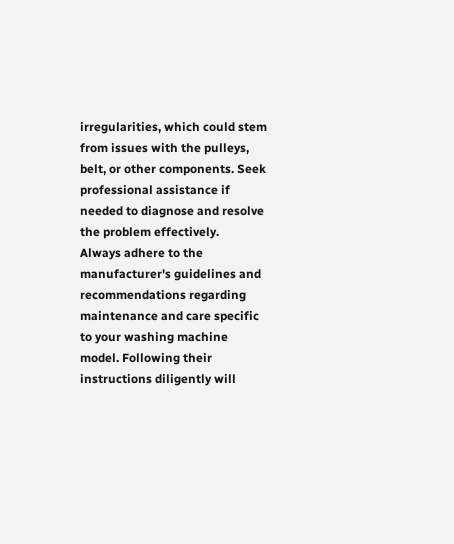irregularities, which could stem from issues with the pulleys, belt, or other components. Seek professional assistance if needed to diagnose and resolve the problem effectively.
Always adhere to the manufacturer's guidelines and recommendations regarding maintenance and care specific to your washing machine model. Following their instructions diligently will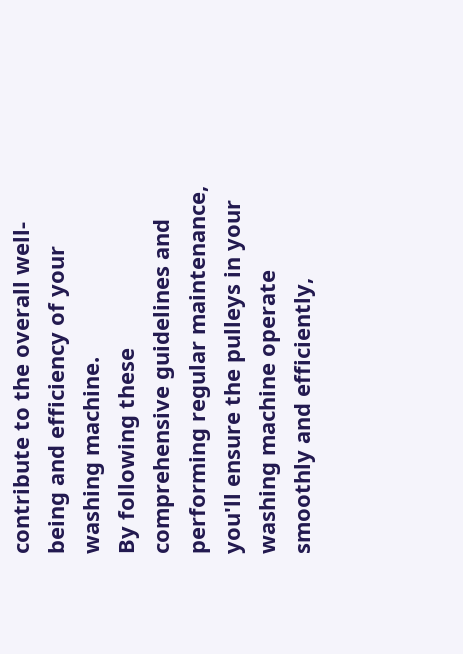contribute to the overall well-being and efficiency of your washing machine.
By following these comprehensive guidelines and performing regular maintenance, you'll ensure the pulleys in your washing machine operate smoothly and efficiently,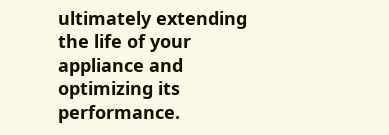ultimately extending the life of your appliance and optimizing its performance.